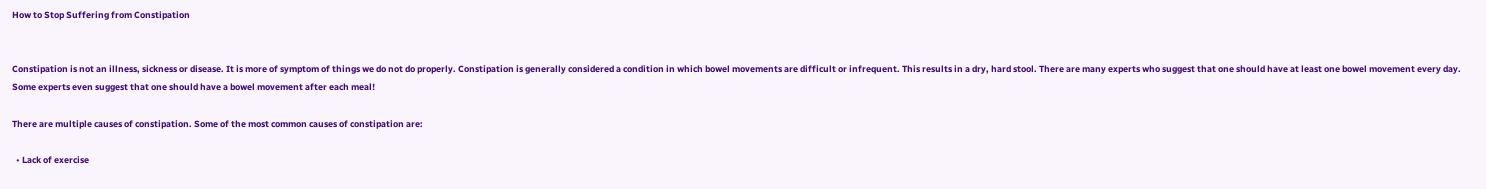How to Stop Suffering from Constipation


Constipation is not an illness, sickness or disease. It is more of symptom of things we do not do properly. Constipation is generally considered a condition in which bowel movements are difficult or infrequent. This results in a dry, hard stool. There are many experts who suggest that one should have at least one bowel movement every day. Some experts even suggest that one should have a bowel movement after each meal!

There are multiple causes of constipation. Some of the most common causes of constipation are:

  • Lack of exercise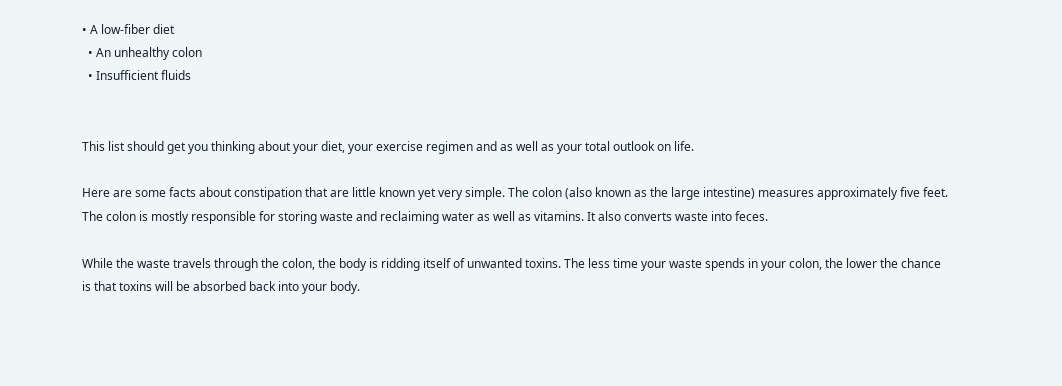• A low-fiber diet
  • An unhealthy colon
  • Insufficient fluids


This list should get you thinking about your diet, your exercise regimen and as well as your total outlook on life.

Here are some facts about constipation that are little known yet very simple. The colon (also known as the large intestine) measures approximately five feet. The colon is mostly responsible for storing waste and reclaiming water as well as vitamins. It also converts waste into feces.

While the waste travels through the colon, the body is ridding itself of unwanted toxins. The less time your waste spends in your colon, the lower the chance is that toxins will be absorbed back into your body.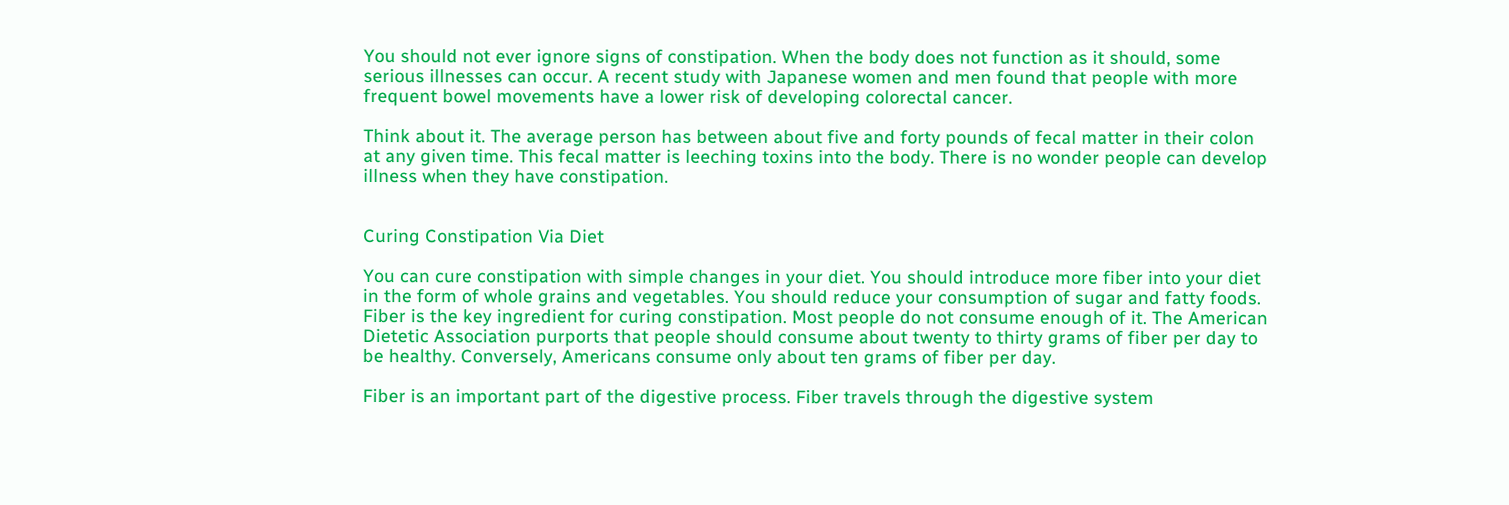You should not ever ignore signs of constipation. When the body does not function as it should, some serious illnesses can occur. A recent study with Japanese women and men found that people with more frequent bowel movements have a lower risk of developing colorectal cancer.

Think about it. The average person has between about five and forty pounds of fecal matter in their colon at any given time. This fecal matter is leeching toxins into the body. There is no wonder people can develop illness when they have constipation.


Curing Constipation Via Diet

You can cure constipation with simple changes in your diet. You should introduce more fiber into your diet in the form of whole grains and vegetables. You should reduce your consumption of sugar and fatty foods. Fiber is the key ingredient for curing constipation. Most people do not consume enough of it. The American Dietetic Association purports that people should consume about twenty to thirty grams of fiber per day to be healthy. Conversely, Americans consume only about ten grams of fiber per day.

Fiber is an important part of the digestive process. Fiber travels through the digestive system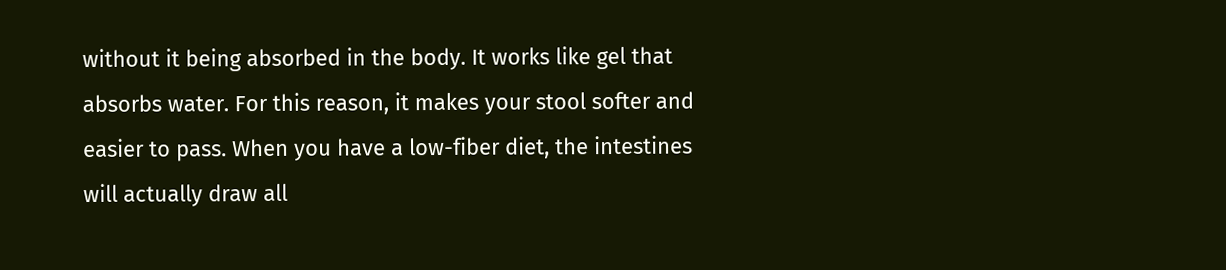without it being absorbed in the body. It works like gel that absorbs water. For this reason, it makes your stool softer and easier to pass. When you have a low-fiber diet, the intestines will actually draw all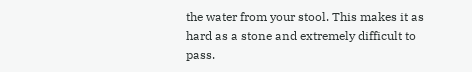the water from your stool. This makes it as hard as a stone and extremely difficult to pass.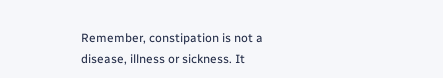Remember, constipation is not a disease, illness or sickness. It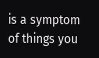is a symptom of things you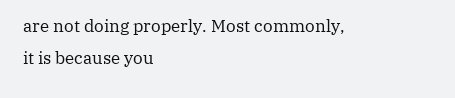are not doing properly. Most commonly, it is because you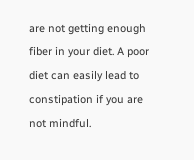are not getting enough fiber in your diet. A poor diet can easily lead to constipation if you are not mindful.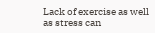Lack of exercise as well as stress can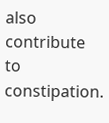also contribute to constipation.